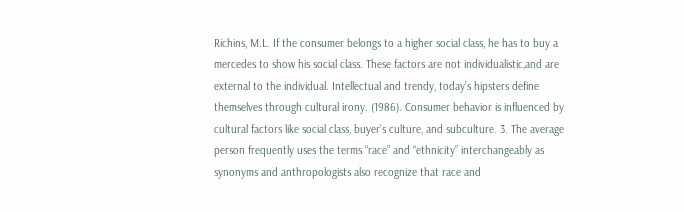Richins, M.L. If the consumer belongs to a higher social class, he has to buy a mercedes to show his social class. These factors are not individualistic,and are external to the individual. Intellectual and trendy, today’s hipsters define themselves through cultural irony. (1986). Consumer behavior is influenced by cultural factors like social class, buyer’s culture, and subculture. 3. The average person frequently uses the terms “race” and “ethnicity” interchangeably as synonyms and anthropologists also recognize that race and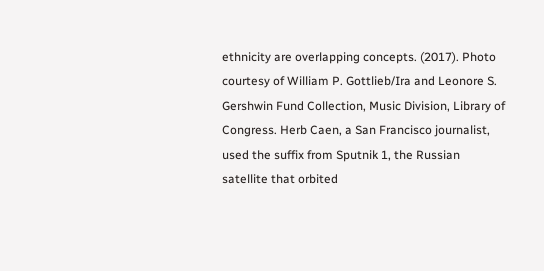ethnicity are overlapping concepts. (2017). Photo courtesy of William P. Gottlieb/Ira and Leonore S. Gershwin Fund Collection, Music Division, Library of Congress. Herb Caen, a San Francisco journalist, used the suffix from Sputnik 1, the Russian satellite that orbited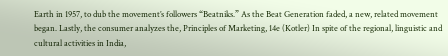Earth in 1957, to dub the movement’s followers “Beatniks.” As the Beat Generation faded, a new, related movement began. Lastly, the consumer analyzes the, Principles of Marketing, 14e (Kotler) In spite of the regional, linguistic and cultural activities in India,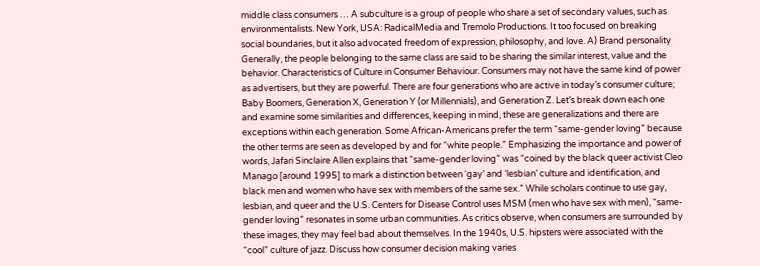middle class consumers … A subculture is a group of people who share a set of secondary values, such as environmentalists. New York, USA: RadicalMedia and Tremolo Productions. It too focused on breaking social boundaries, but it also advocated freedom of expression, philosophy, and love. A) Brand personality Generally, the people belonging to the same class are said to be sharing the similar interest, value and the behavior. Characteristics of Culture in Consumer Behaviour. Consumers may not have the same kind of power as advertisers, but they are powerful. There are four generations who are active in today’s consumer culture; Baby Boomers, Generation X, Generation Y (or Millennials), and Generation Z. Let’s break down each one and examine some similarities and differences, keeping in mind, these are generalizations and there are exceptions within each generation. Some African-Americans prefer the term “same-gender loving” because the other terms are seen as developed by and for “white people.” Emphasizing the importance and power of words, Jafari Sinclaire Allen explains that “same-gender loving” was “coined by the black queer activist Cleo Manago [around 1995] to mark a distinction between ‘gay’ and ‘lesbian’ culture and identification, and black men and women who have sex with members of the same sex.” While scholars continue to use gay, lesbian, and queer and the U.S. Centers for Disease Control uses MSM (men who have sex with men), “same-gender loving” resonates in some urban communities. As critics observe, when consumers are surrounded by these images, they may feel bad about themselves. In the 1940s, U.S. hipsters were associated with the “cool” culture of jazz. Discuss how consumer decision making varies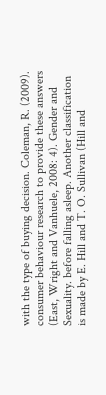with the type of buying decision. Coleman, R. (2009). consumer behaviour research to provide these answers (East, Wright and Vanhuele, 2008: 4). Gender and Sexuality. before falling asleep. Another classification is made by E. Hill and T. O. Sullivan (Hill and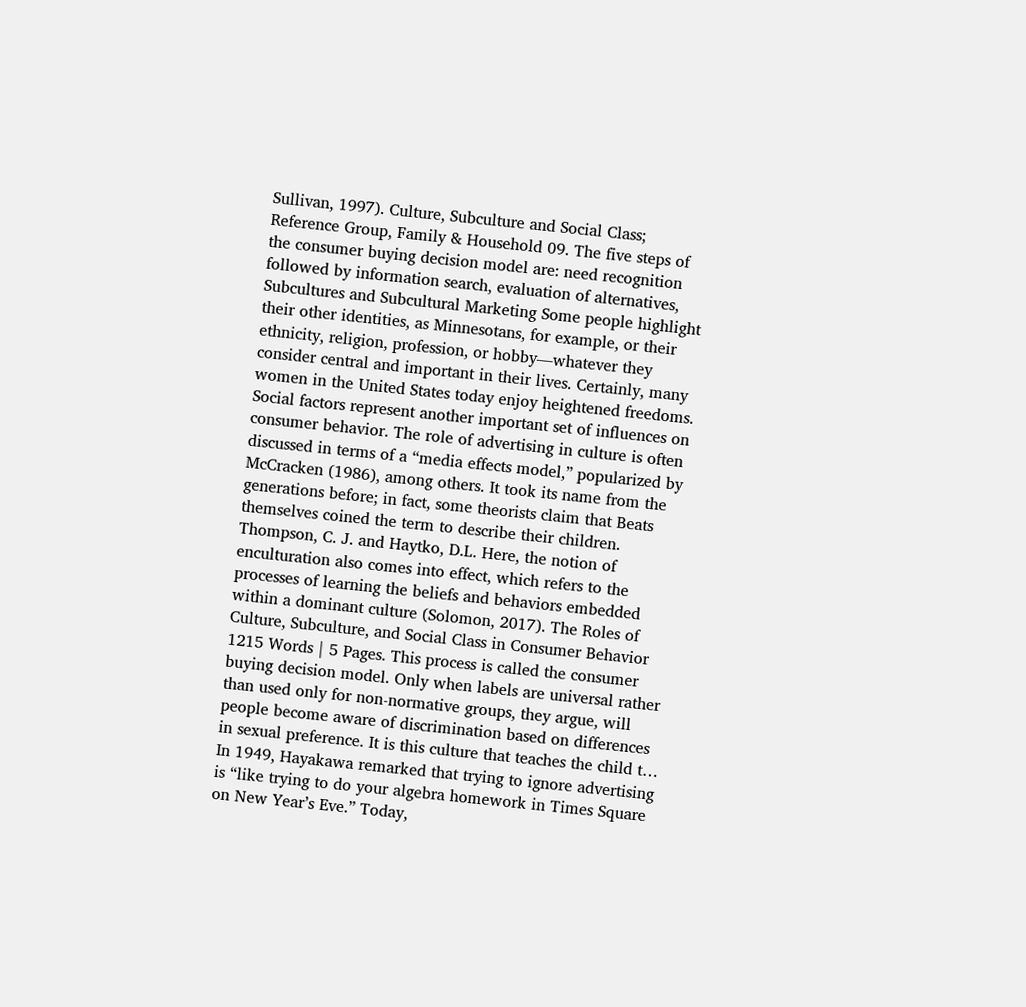Sullivan, 1997). Culture, Subculture and Social Class; Reference Group, Family & Household 09. The five steps of the consumer buying decision model are: need recognition followed by information search, evaluation of alternatives, Subcultures and Subcultural Marketing Some people highlight their other identities, as Minnesotans, for example, or their ethnicity, religion, profession, or hobby—whatever they consider central and important in their lives. Certainly, many women in the United States today enjoy heightened freedoms. Social factors represent another important set of influences on consumer behavior. The role of advertising in culture is often discussed in terms of a “media effects model,” popularized by McCracken (1986), among others. It took its name from the generations before; in fact, some theorists claim that Beats themselves coined the term to describe their children. Thompson, C. J. and Haytko, D.L. Here, the notion of enculturation also comes into effect, which refers to the processes of learning the beliefs and behaviors embedded within a dominant culture (Solomon, 2017). The Roles of Culture, Subculture, and Social Class in Consumer Behavior 1215 Words | 5 Pages. This process is called the consumer buying decision model. Only when labels are universal rather than used only for non-normative groups, they argue, will people become aware of discrimination based on differences in sexual preference. It is this culture that teaches the child t… In 1949, Hayakawa remarked that trying to ignore advertising is “like trying to do your algebra homework in Times Square on New Year’s Eve.” Today,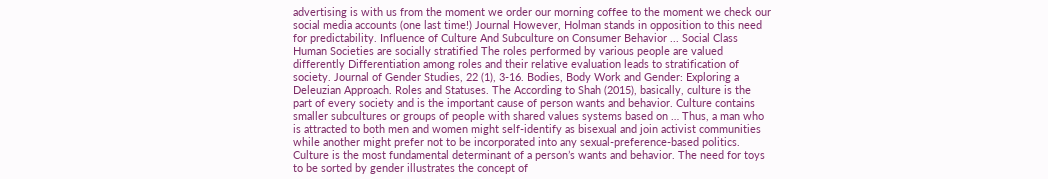advertising is with us from the moment we order our morning coffee to the moment we check our social media accounts (one last time!) Journal However, Holman stands in opposition to this need for predictability. Influence of Culture And Subculture on Consumer Behavior ... Social Class Human Societies are socially stratified The roles performed by various people are valued differently Differentiation among roles and their relative evaluation leads to stratification of society. Journal of Gender Studies, 22 (1), 3-16. Bodies, Body Work and Gender: Exploring a Deleuzian Approach. Roles and Statuses. The According to Shah (2015), basically, culture is the part of every society and is the important cause of person wants and behavior. Culture contains smaller subcultures or groups of people with shared values systems based on … Thus, a man who is attracted to both men and women might self-identify as bisexual and join activist communities while another might prefer not to be incorporated into any sexual-preference-based politics. Culture is the most fundamental determinant of a person’s wants and behavior. The need for toys to be sorted by gender illustrates the concept of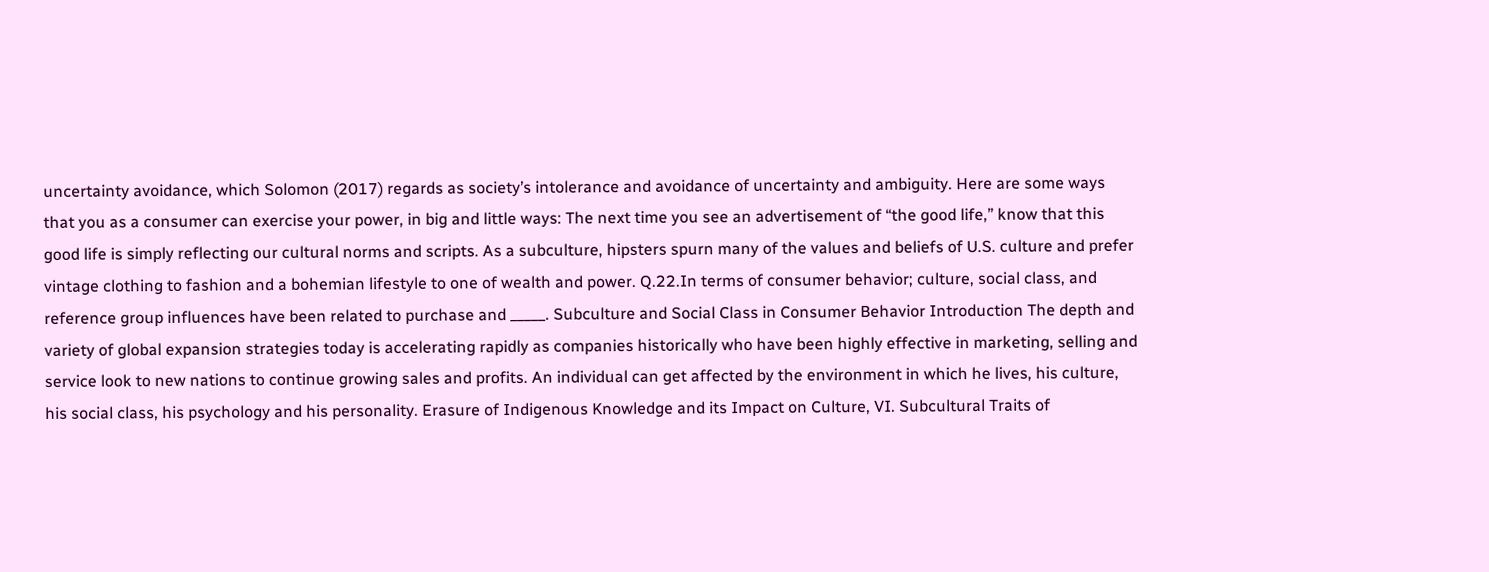uncertainty avoidance, which Solomon (2017) regards as society’s intolerance and avoidance of uncertainty and ambiguity. Here are some ways that you as a consumer can exercise your power, in big and little ways: The next time you see an advertisement of “the good life,” know that this good life is simply reflecting our cultural norms and scripts. As a subculture, hipsters spurn many of the values and beliefs of U.S. culture and prefer vintage clothing to fashion and a bohemian lifestyle to one of wealth and power. Q.22.In terms of consumer behavior; culture, social class, and reference group influences have been related to purchase and _____. Subculture and Social Class in Consumer Behavior Introduction The depth and variety of global expansion strategies today is accelerating rapidly as companies historically who have been highly effective in marketing, selling and service look to new nations to continue growing sales and profits. An individual can get affected by the environment in which he lives, his culture, his social class, his psychology and his personality. Erasure of Indigenous Knowledge and its Impact on Culture, VI. Subcultural Traits of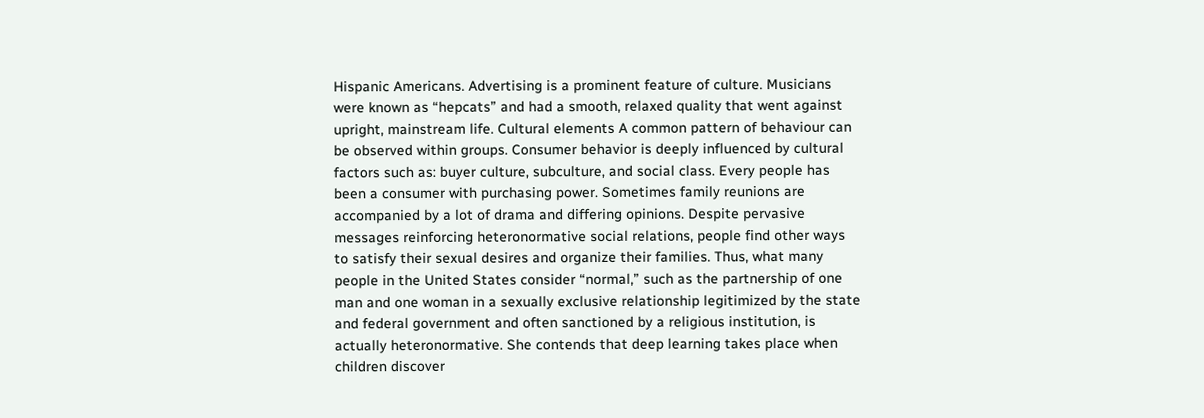Hispanic Americans. Advertising is a prominent feature of culture. Musicians were known as “hepcats” and had a smooth, relaxed quality that went against upright, mainstream life. Cultural elements A common pattern of behaviour can be observed within groups. Consumer behavior is deeply influenced by cultural factors such as: buyer culture, subculture, and social class. Every people has been a consumer with purchasing power. Sometimes family reunions are accompanied by a lot of drama and differing opinions. Despite pervasive messages reinforcing heteronormative social relations, people find other ways to satisfy their sexual desires and organize their families. Thus, what many people in the United States consider “normal,” such as the partnership of one man and one woman in a sexually exclusive relationship legitimized by the state and federal government and often sanctioned by a religious institution, is actually heteronormative. She contends that deep learning takes place when children discover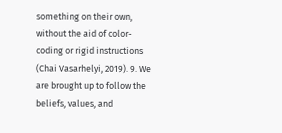something on their own, without the aid of color-coding or rigid instructions (Chai Vasarhelyi, 2019). 9. We are brought up to follow the beliefs, values, and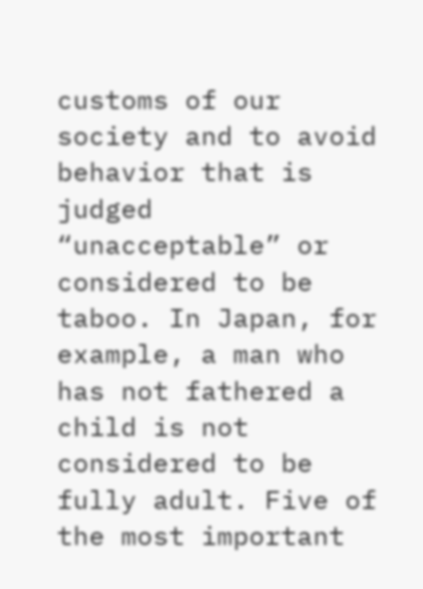customs of our society and to avoid behavior that is judged “unacceptable” or considered to be taboo. In Japan, for example, a man who has not fathered a child is not considered to be fully adult. Five of the most important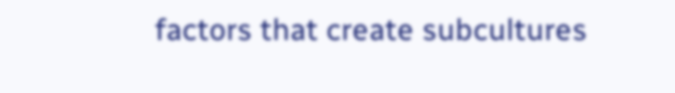factors that create subcultures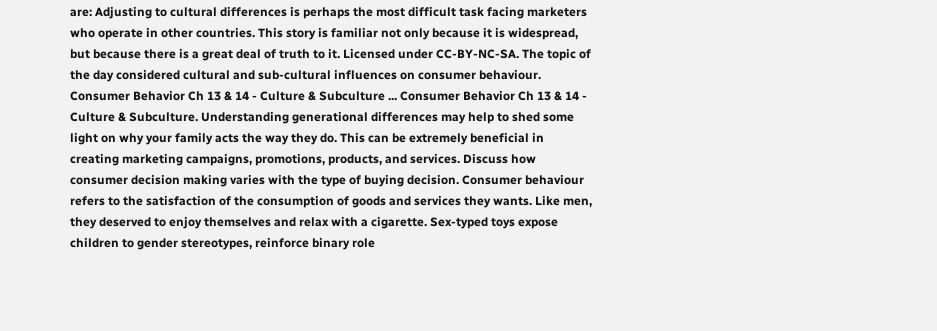are: Adjusting to cultural differences is perhaps the most difficult task facing marketers who operate in other countries. This story is familiar not only because it is widespread, but because there is a great deal of truth to it. Licensed under CC-BY-NC-SA. The topic of the day considered cultural and sub-cultural influences on consumer behaviour. Consumer Behavior Ch 13 & 14 - Culture & Subculture ... Consumer Behavior Ch 13 & 14 - Culture & Subculture. Understanding generational differences may help to shed some light on why your family acts the way they do. This can be extremely beneficial in creating marketing campaigns, promotions, products, and services. Discuss how consumer decision making varies with the type of buying decision. Consumer behaviour refers to the satisfaction of the consumption of goods and services they wants. Like men, they deserved to enjoy themselves and relax with a cigarette. Sex-typed toys expose children to gender stereotypes, reinforce binary role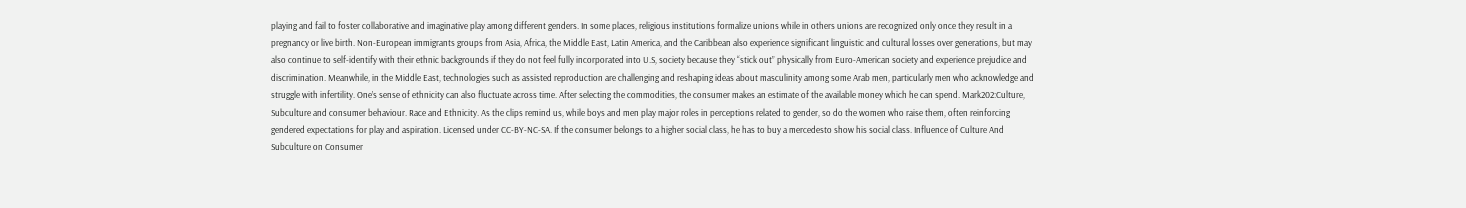playing and fail to foster collaborative and imaginative play among different genders. In some places, religious institutions formalize unions while in others unions are recognized only once they result in a pregnancy or live birth. Non-European immigrants groups from Asia, Africa, the Middle East, Latin America, and the Caribbean also experience significant linguistic and cultural losses over generations, but may also continue to self-identify with their ethnic backgrounds if they do not feel fully incorporated into U.S, society because they “stick out” physically from Euro-American society and experience prejudice and discrimination. Meanwhile, in the Middle East, technologies such as assisted reproduction are challenging and reshaping ideas about masculinity among some Arab men, particularly men who acknowledge and struggle with infertility. One’s sense of ethnicity can also fluctuate across time. After selecting the commodities, the consumer makes an estimate of the available money which he can spend. Mark202:Culture, Subculture and consumer behaviour. Race and Ethnicity. As the clips remind us, while boys and men play major roles in perceptions related to gender, so do the women who raise them, often reinforcing gendered expectations for play and aspiration. Licensed under CC-BY-NC-SA. If the consumer belongs to a higher social class, he has to buy a mercedesto show his social class. Influence of Culture And Subculture on Consumer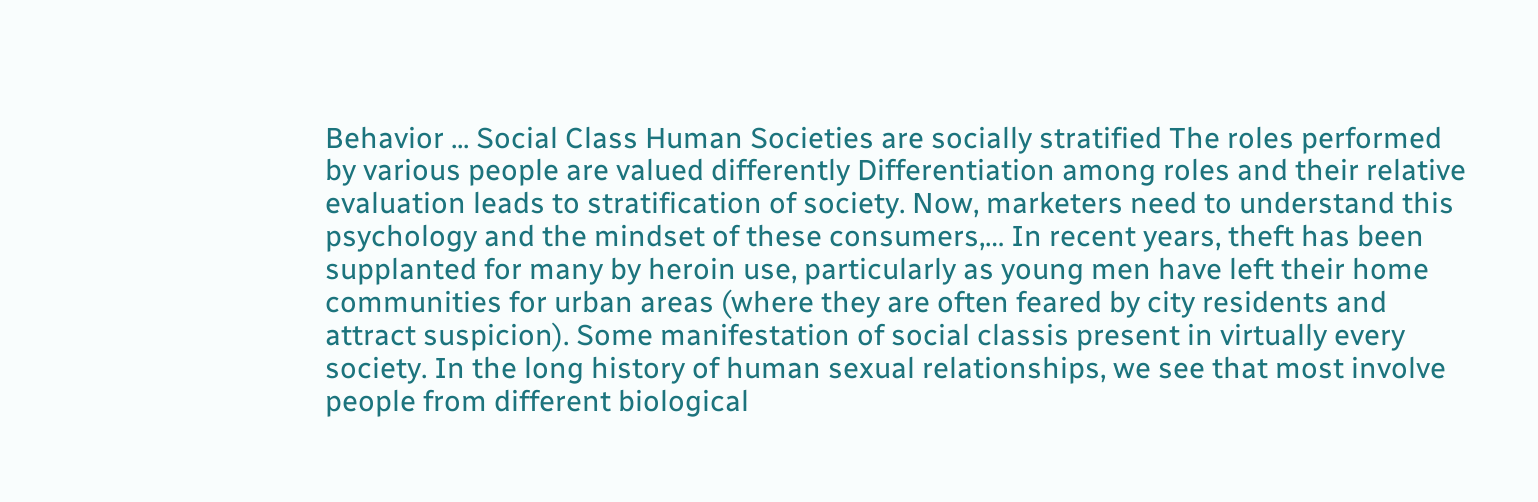Behavior ... Social Class Human Societies are socially stratified The roles performed by various people are valued differently Differentiation among roles and their relative evaluation leads to stratification of society. Now, marketers need to understand this psychology and the mindset of these consumers,… In recent years, theft has been supplanted for many by heroin use, particularly as young men have left their home communities for urban areas (where they are often feared by city residents and attract suspicion). Some manifestation of social classis present in virtually every society. In the long history of human sexual relationships, we see that most involve people from different biological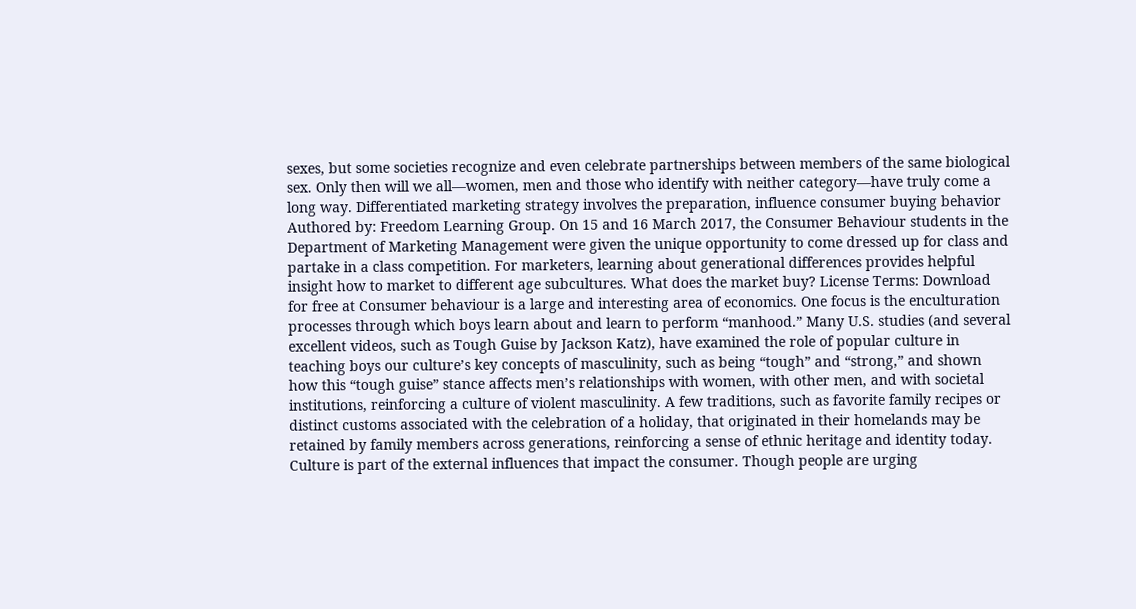sexes, but some societies recognize and even celebrate partnerships between members of the same biological sex. Only then will we all—women, men and those who identify with neither category—have truly come a long way. Differentiated marketing strategy involves the preparation, influence consumer buying behavior Authored by: Freedom Learning Group. On 15 and 16 March 2017, the Consumer Behaviour students in the Department of Marketing Management were given the unique opportunity to come dressed up for class and partake in a class competition. For marketers, learning about generational differences provides helpful insight how to market to different age subcultures. What does the market buy? License Terms: Download for free at Consumer behaviour is a large and interesting area of economics. One focus is the enculturation processes through which boys learn about and learn to perform “manhood.” Many U.S. studies (and several excellent videos, such as Tough Guise by Jackson Katz), have examined the role of popular culture in teaching boys our culture’s key concepts of masculinity, such as being “tough” and “strong,” and shown how this “tough guise” stance affects men’s relationships with women, with other men, and with societal institutions, reinforcing a culture of violent masculinity. A few traditions, such as favorite family recipes or distinct customs associated with the celebration of a holiday, that originated in their homelands may be retained by family members across generations, reinforcing a sense of ethnic heritage and identity today. Culture is part of the external influences that impact the consumer. Though people are urging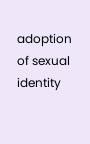adoption of sexual identity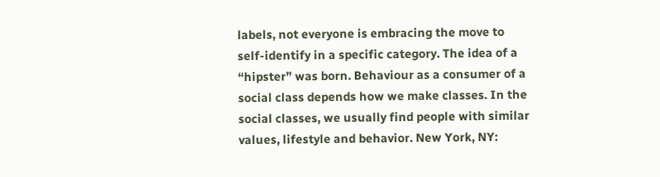labels, not everyone is embracing the move to self-identify in a specific category. The idea of a “hipster” was born. Behaviour as a consumer of a social class depends how we make classes. In the social classes, we usually find people with similar values, lifestyle and behavior. New York, NY: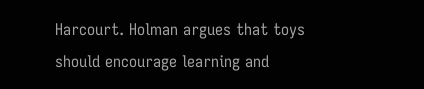Harcourt. Holman argues that toys should encourage learning and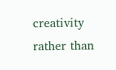creativity rather than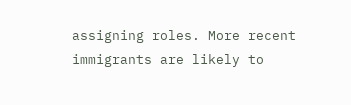assigning roles. More recent immigrants are likely to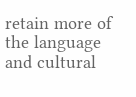retain more of the language and cultural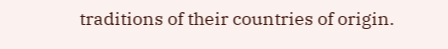traditions of their countries of origin.